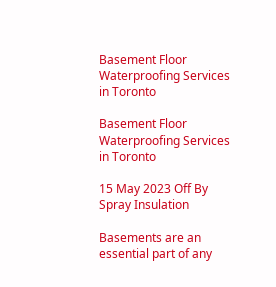Basement Floor Waterproofing Services in Toronto

Basement Floor Waterproofing Services in Toronto

15 May 2023 Off By Spray Insulation

Basements are an essential part of any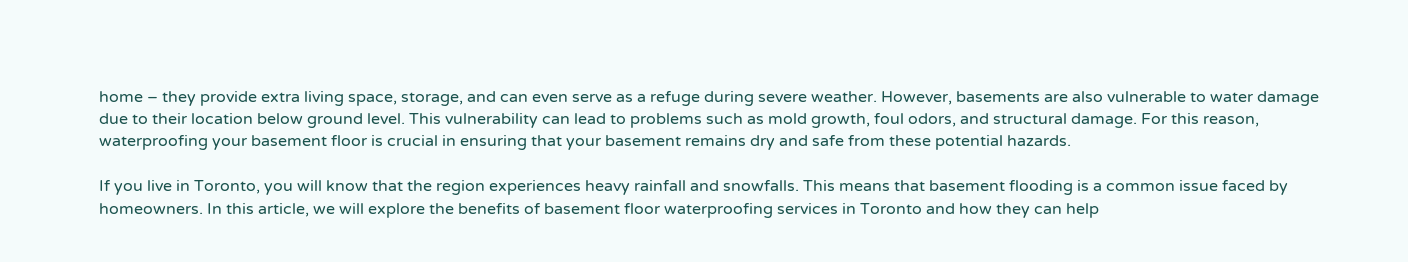home – they provide extra living space, storage, and can even serve as a refuge during severe weather. However, basements are also vulnerable to water damage due to their location below ground level. This vulnerability can lead to problems such as mold growth, foul odors, and structural damage. For this reason, waterproofing your basement floor is crucial in ensuring that your basement remains dry and safe from these potential hazards.

If you live in Toronto, you will know that the region experiences heavy rainfall and snowfalls. This means that basement flooding is a common issue faced by homeowners. In this article, we will explore the benefits of basement floor waterproofing services in Toronto and how they can help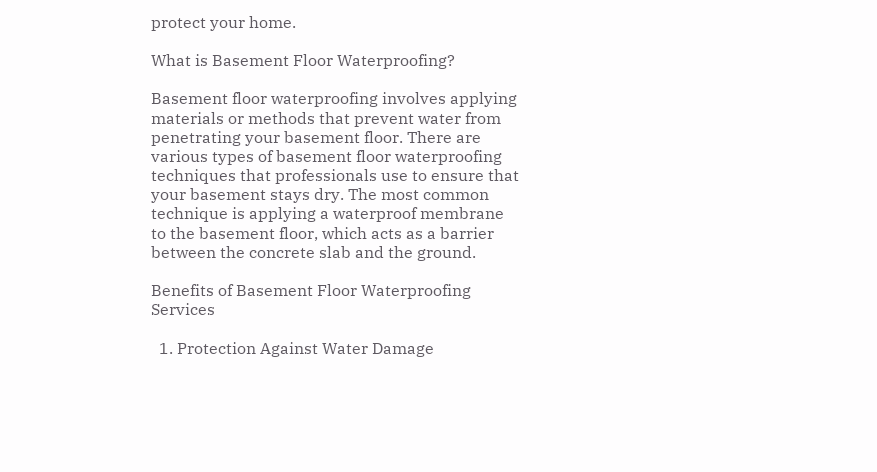protect your home.

What is Basement Floor Waterproofing?

Basement floor waterproofing involves applying materials or methods that prevent water from penetrating your basement floor. There are various types of basement floor waterproofing techniques that professionals use to ensure that your basement stays dry. The most common technique is applying a waterproof membrane to the basement floor, which acts as a barrier between the concrete slab and the ground.

Benefits of Basement Floor Waterproofing Services

  1. Protection Against Water Damage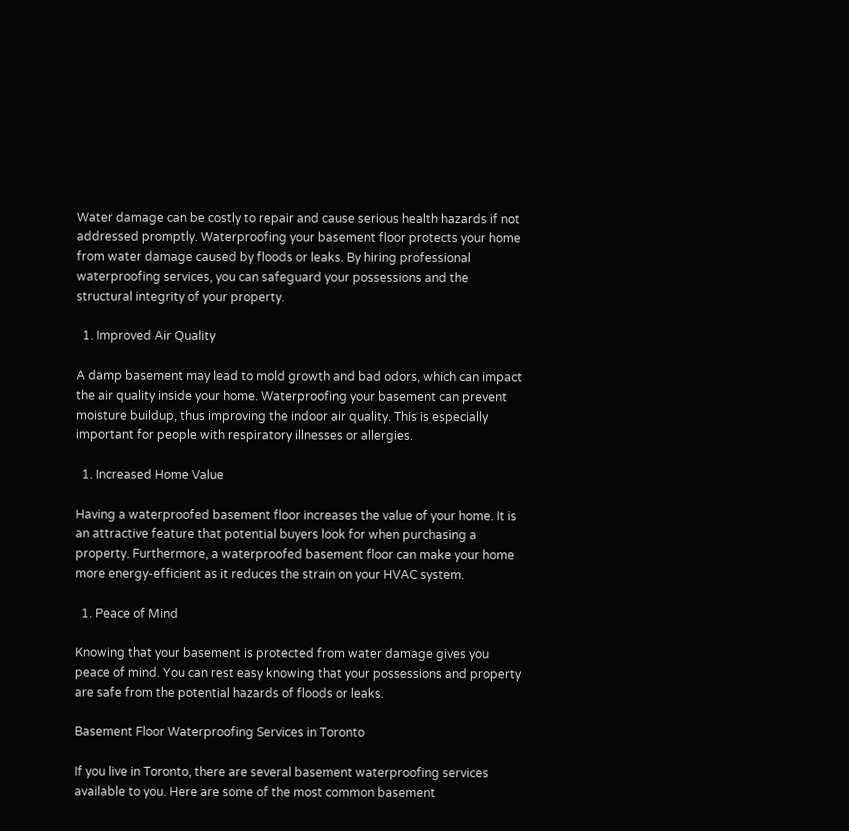Water damage can be costly to repair and cause serious health hazards if not addressed promptly. Waterproofing your basement floor protects your home from water damage caused by floods or leaks. By hiring professional waterproofing services, you can safeguard your possessions and the structural integrity of your property.

  1. Improved Air Quality

A damp basement may lead to mold growth and bad odors, which can impact the air quality inside your home. Waterproofing your basement can prevent moisture buildup, thus improving the indoor air quality. This is especially important for people with respiratory illnesses or allergies.

  1. Increased Home Value

Having a waterproofed basement floor increases the value of your home. It is an attractive feature that potential buyers look for when purchasing a property. Furthermore, a waterproofed basement floor can make your home more energy-efficient as it reduces the strain on your HVAC system.

  1. Peace of Mind

Knowing that your basement is protected from water damage gives you peace of mind. You can rest easy knowing that your possessions and property are safe from the potential hazards of floods or leaks.

Basement Floor Waterproofing Services in Toronto

If you live in Toronto, there are several basement waterproofing services available to you. Here are some of the most common basement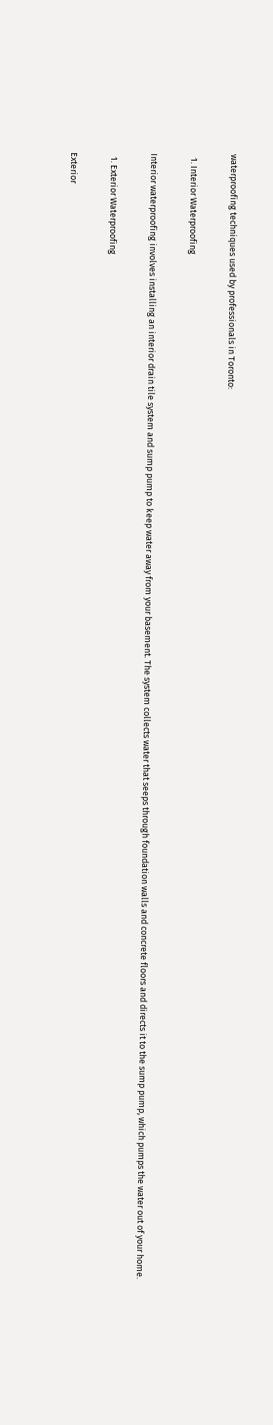waterproofing techniques used by professionals in Toronto:

  1. Interior Waterproofing

Interior waterproofing involves installing an interior drain tile system and sump pump to keep water away from your basement. The system collects water that seeps through foundation walls and concrete floors and directs it to the sump pump, which pumps the water out of your home.

  1. Exterior Waterproofing

Exterior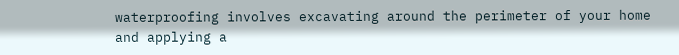waterproofing involves excavating around the perimeter of your home and applying a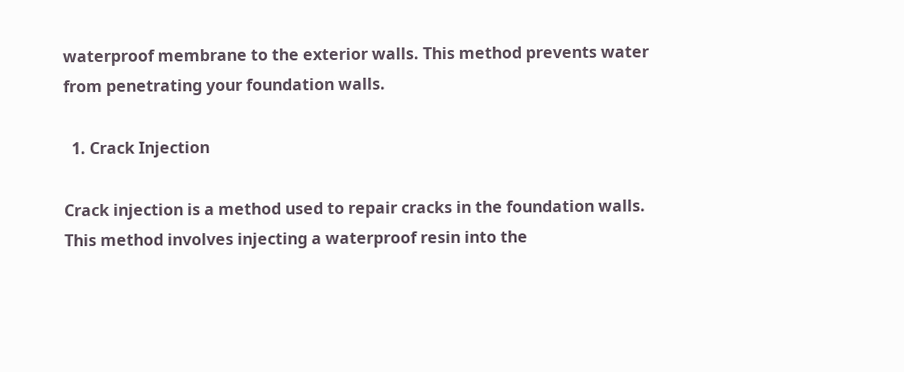waterproof membrane to the exterior walls. This method prevents water from penetrating your foundation walls.

  1. Crack Injection

Crack injection is a method used to repair cracks in the foundation walls. This method involves injecting a waterproof resin into the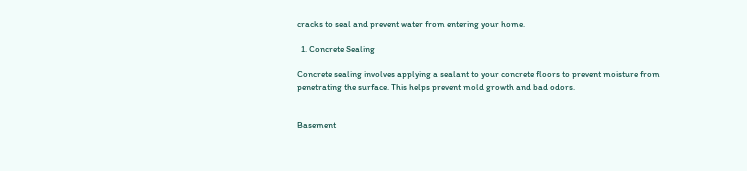cracks to seal and prevent water from entering your home.

  1. Concrete Sealing

Concrete sealing involves applying a sealant to your concrete floors to prevent moisture from penetrating the surface. This helps prevent mold growth and bad odors.


Basement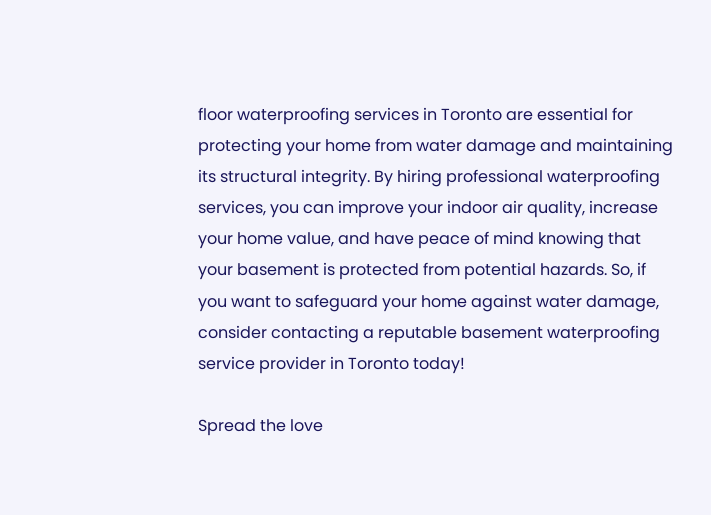floor waterproofing services in Toronto are essential for protecting your home from water damage and maintaining its structural integrity. By hiring professional waterproofing services, you can improve your indoor air quality, increase your home value, and have peace of mind knowing that your basement is protected from potential hazards. So, if you want to safeguard your home against water damage, consider contacting a reputable basement waterproofing service provider in Toronto today!

Spread the love